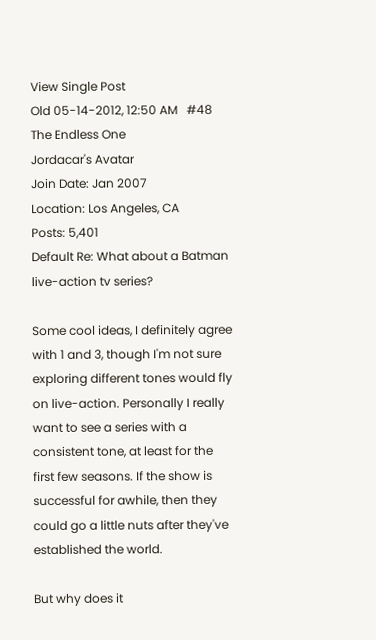View Single Post
Old 05-14-2012, 12:50 AM   #48
The Endless One
Jordacar's Avatar
Join Date: Jan 2007
Location: Los Angeles, CA
Posts: 5,401
Default Re: What about a Batman live-action tv series?

Some cool ideas, I definitely agree with 1 and 3, though I'm not sure exploring different tones would fly on live-action. Personally I really want to see a series with a consistent tone, at least for the first few seasons. If the show is successful for awhile, then they could go a little nuts after they've established the world.

But why does it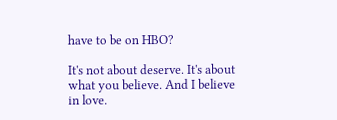have to be on HBO?

It's not about deserve. It's about what you believe. And I believe in love.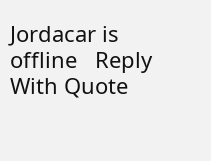Jordacar is offline   Reply With Quote